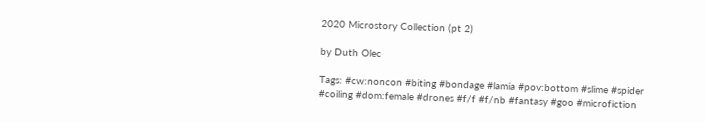2020 Microstory Collection (pt 2)

by Duth Olec

Tags: #cw:noncon #biting #bondage #lamia #pov:bottom #slime #spider #coiling #dom:female #drones #f/f #f/nb #fantasy #goo #microfiction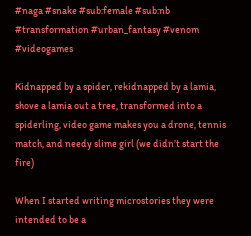#naga #snake #sub:female #sub:nb #transformation #urban_fantasy #venom #videogames

Kidnapped by a spider, rekidnapped by a lamia, shove a lamia out a tree, transformed into a spiderling, video game makes you a drone, tennis match, and needy slime girl (we didn’t start the fire)

When I started writing microstories they were intended to be a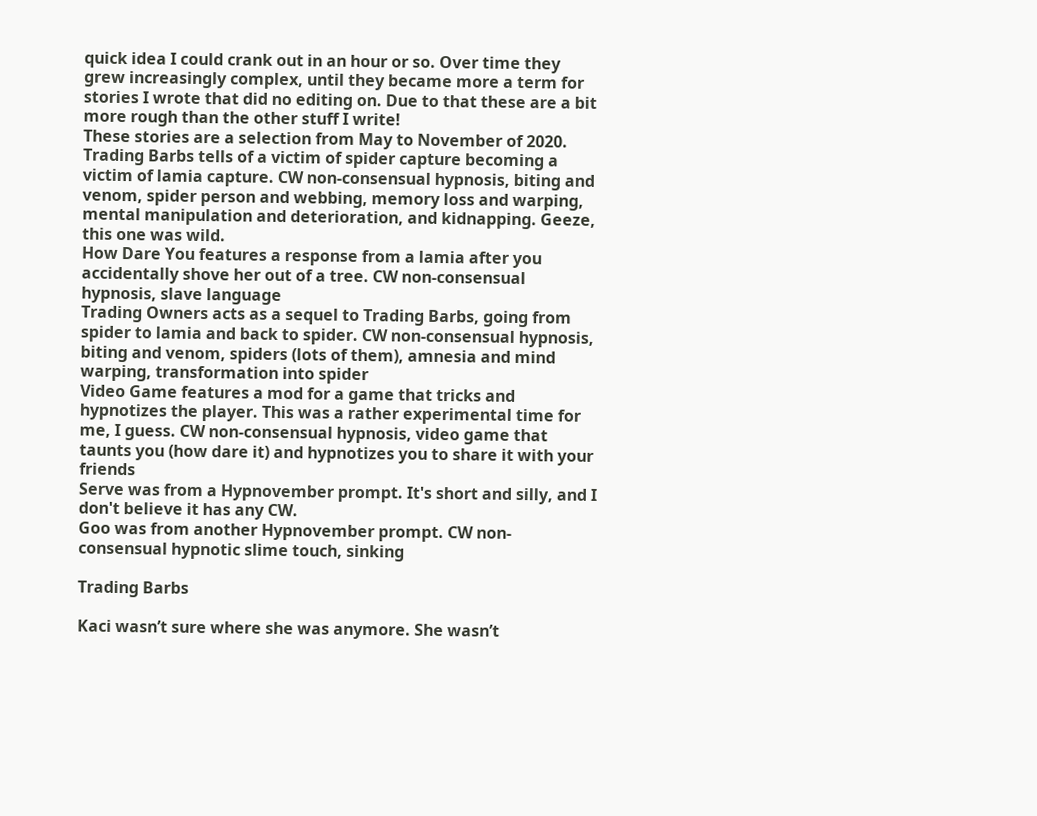quick idea I could crank out in an hour or so. Over time they grew increasingly complex, until they became more a term for stories I wrote that did no editing on. Due to that these are a bit more rough than the other stuff I write!
These stories are a selection from May to November of 2020.
Trading Barbs tells of a victim of spider capture becoming a victim of lamia capture. CW non-consensual hypnosis, biting and venom, spider person and webbing, memory loss and warping, mental manipulation and deterioration, and kidnapping. Geeze, this one was wild.
How Dare You features a response from a lamia after you accidentally shove her out of a tree. CW non-consensual hypnosis, slave language
Trading Owners acts as a sequel to Trading Barbs, going from spider to lamia and back to spider. CW non-consensual hypnosis, biting and venom, spiders (lots of them), amnesia and mind warping, transformation into spider
Video Game features a mod for a game that tricks and hypnotizes the player. This was a rather experimental time for me, I guess. CW non-consensual hypnosis, video game that taunts you (how dare it) and hypnotizes you to share it with your friends
Serve was from a Hypnovember prompt. It's short and silly, and I don't believe it has any CW.
Goo was from another Hypnovember prompt. CW non-consensual hypnotic slime touch, sinking

Trading Barbs

Kaci wasn’t sure where she was anymore. She wasn’t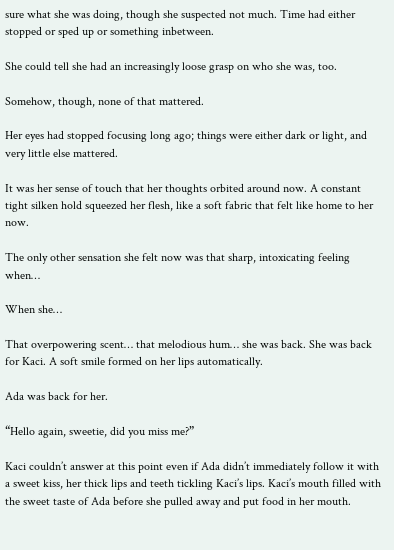sure what she was doing, though she suspected not much. Time had either stopped or sped up or something inbetween.

She could tell she had an increasingly loose grasp on who she was, too.

Somehow, though, none of that mattered.

Her eyes had stopped focusing long ago; things were either dark or light, and very little else mattered.

It was her sense of touch that her thoughts orbited around now. A constant tight silken hold squeezed her flesh, like a soft fabric that felt like home to her now.

The only other sensation she felt now was that sharp, intoxicating feeling when…

When she…

That overpowering scent… that melodious hum… she was back. She was back for Kaci. A soft smile formed on her lips automatically.

Ada was back for her.

“Hello again, sweetie, did you miss me?”

Kaci couldn’t answer at this point even if Ada didn’t immediately follow it with a sweet kiss, her thick lips and teeth tickling Kaci’s lips. Kaci’s mouth filled with the sweet taste of Ada before she pulled away and put food in her mouth.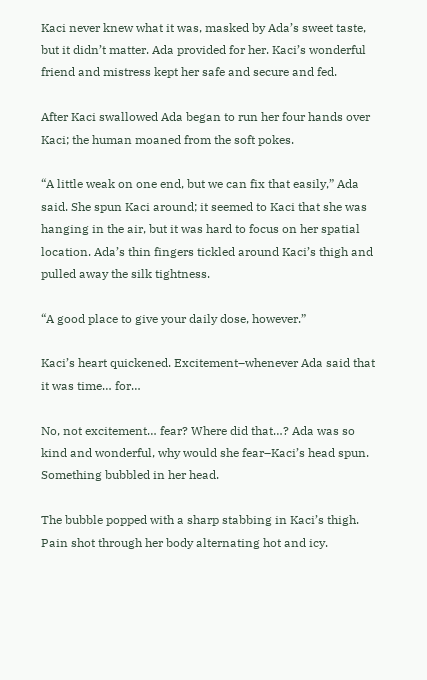Kaci never knew what it was, masked by Ada’s sweet taste, but it didn’t matter. Ada provided for her. Kaci’s wonderful friend and mistress kept her safe and secure and fed.

After Kaci swallowed Ada began to run her four hands over Kaci; the human moaned from the soft pokes.

“A little weak on one end, but we can fix that easily,” Ada said. She spun Kaci around; it seemed to Kaci that she was hanging in the air, but it was hard to focus on her spatial location. Ada’s thin fingers tickled around Kaci’s thigh and pulled away the silk tightness.

“A good place to give your daily dose, however.”

Kaci’s heart quickened. Excitement–whenever Ada said that it was time… for…

No, not excitement… fear? Where did that…? Ada was so kind and wonderful, why would she fear–Kaci’s head spun. Something bubbled in her head.

The bubble popped with a sharp stabbing in Kaci’s thigh. Pain shot through her body alternating hot and icy.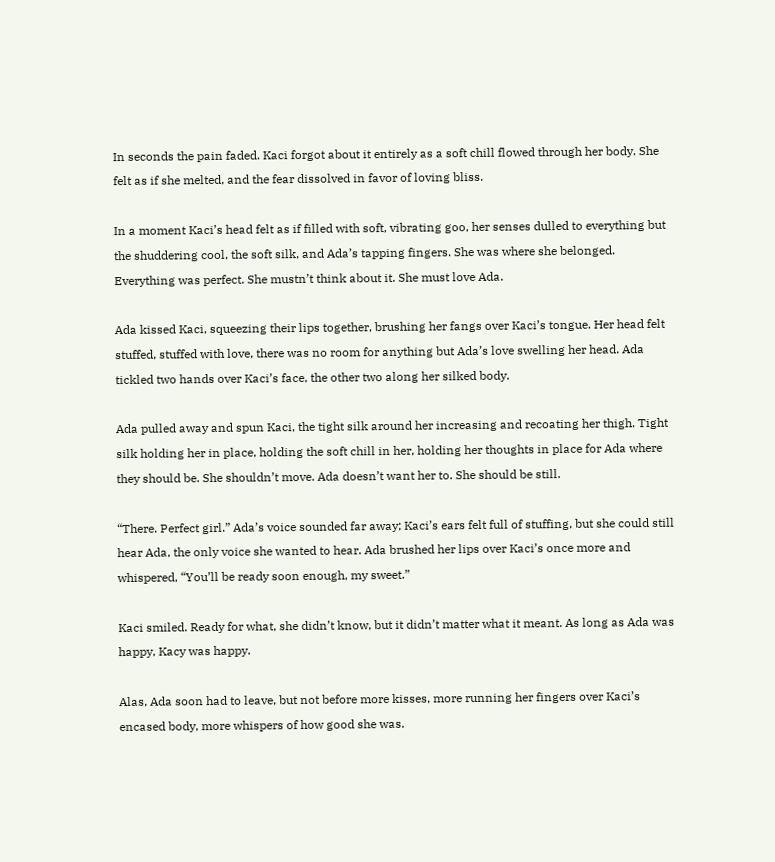In seconds the pain faded. Kaci forgot about it entirely as a soft chill flowed through her body. She felt as if she melted, and the fear dissolved in favor of loving bliss.

In a moment Kaci’s head felt as if filled with soft, vibrating goo, her senses dulled to everything but the shuddering cool, the soft silk, and Ada’s tapping fingers. She was where she belonged. Everything was perfect. She mustn’t think about it. She must love Ada.

Ada kissed Kaci, squeezing their lips together, brushing her fangs over Kaci’s tongue. Her head felt stuffed, stuffed with love, there was no room for anything but Ada’s love swelling her head. Ada tickled two hands over Kaci’s face, the other two along her silked body.

Ada pulled away and spun Kaci, the tight silk around her increasing and recoating her thigh. Tight silk holding her in place, holding the soft chill in her, holding her thoughts in place for Ada where they should be. She shouldn’t move. Ada doesn’t want her to. She should be still.

“There. Perfect girl.” Ada’s voice sounded far away; Kaci’s ears felt full of stuffing, but she could still hear Ada, the only voice she wanted to hear. Ada brushed her lips over Kaci’s once more and whispered, “You’ll be ready soon enough, my sweet.”

Kaci smiled. Ready for what, she didn’t know, but it didn’t matter what it meant. As long as Ada was happy, Kacy was happy.

Alas, Ada soon had to leave, but not before more kisses, more running her fingers over Kaci’s encased body, more whispers of how good she was.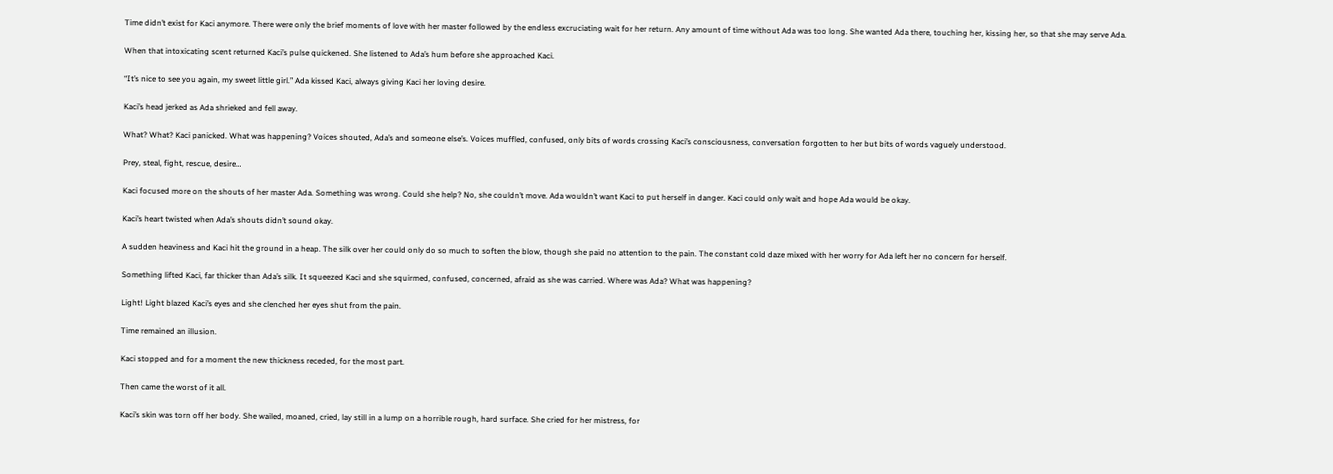Time didn’t exist for Kaci anymore. There were only the brief moments of love with her master followed by the endless excruciating wait for her return. Any amount of time without Ada was too long. She wanted Ada there, touching her, kissing her, so that she may serve Ada.

When that intoxicating scent returned Kaci’s pulse quickened. She listened to Ada’s hum before she approached Kaci.

“It’s nice to see you again, my sweet little girl.” Ada kissed Kaci, always giving Kaci her loving desire.

Kaci’s head jerked as Ada shrieked and fell away.

What? What? Kaci panicked. What was happening? Voices shouted, Ada’s and someone else’s. Voices muffled, confused, only bits of words crossing Kaci’s consciousness, conversation forgotten to her but bits of words vaguely understood.

Prey, steal, fight, rescue, desire…

Kaci focused more on the shouts of her master Ada. Something was wrong. Could she help? No, she couldn’t move. Ada wouldn’t want Kaci to put herself in danger. Kaci could only wait and hope Ada would be okay.

Kaci’s heart twisted when Ada’s shouts didn’t sound okay.

A sudden heaviness and Kaci hit the ground in a heap. The silk over her could only do so much to soften the blow, though she paid no attention to the pain. The constant cold daze mixed with her worry for Ada left her no concern for herself.

Something lifted Kaci, far thicker than Ada’s silk. It squeezed Kaci and she squirmed, confused, concerned, afraid as she was carried. Where was Ada? What was happening?

Light! Light blazed Kaci’s eyes and she clenched her eyes shut from the pain.

Time remained an illusion.

Kaci stopped and for a moment the new thickness receded, for the most part.

Then came the worst of it all.

Kaci’s skin was torn off her body. She wailed, moaned, cried, lay still in a lump on a horrible rough, hard surface. She cried for her mistress, for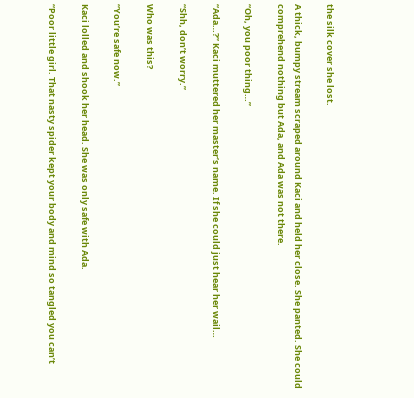the silk cover she lost.

A thick, bumpy stream scraped around Kaci and held her close. She panted. She could comprehend nothing but Ada, and Ada was not there.

“Oh, you poor thing…”

“Ada…?” Kaci muttered her master’s name. If she could just hear her wail…

“Shh, don’t worry.”

Who was this?

“You’re safe now.”

Kaci lolled and shook her head. She was only safe with Ada.

“Poor little girl. That nasty spider kept your body and mind so tangled you can’t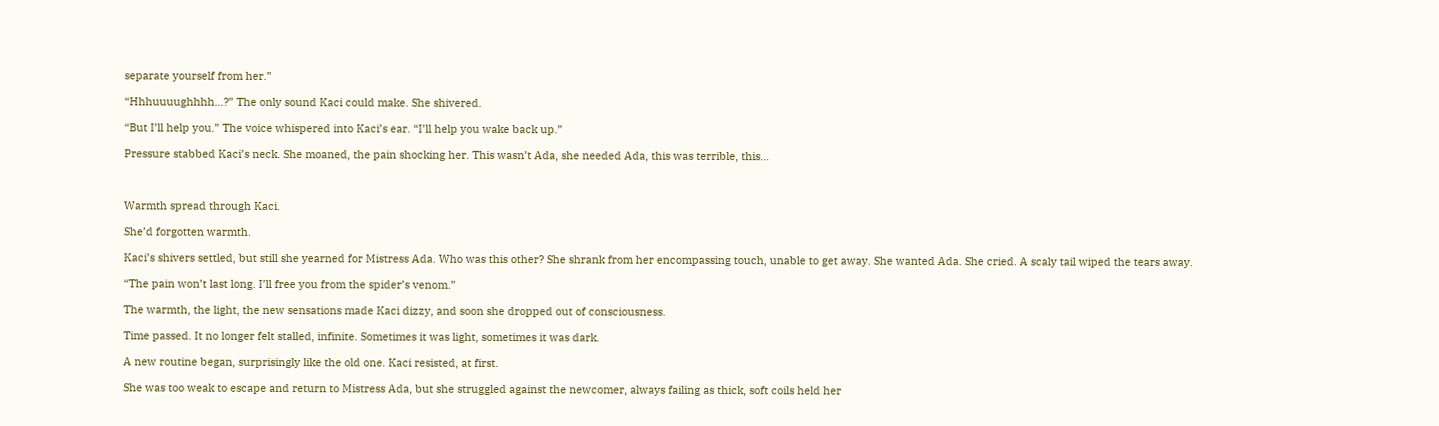separate yourself from her.”

“Hhhuuuughhhh…?” The only sound Kaci could make. She shivered.

“But I’ll help you.” The voice whispered into Kaci’s ear. “I’ll help you wake back up.”

Pressure stabbed Kaci’s neck. She moaned, the pain shocking her. This wasn’t Ada, she needed Ada, this was terrible, this…



Warmth spread through Kaci.

She’d forgotten warmth.

Kaci’s shivers settled, but still she yearned for Mistress Ada. Who was this other? She shrank from her encompassing touch, unable to get away. She wanted Ada. She cried. A scaly tail wiped the tears away.

“The pain won’t last long. I’ll free you from the spider’s venom.”

The warmth, the light, the new sensations made Kaci dizzy, and soon she dropped out of consciousness.

Time passed. It no longer felt stalled, infinite. Sometimes it was light, sometimes it was dark.

A new routine began, surprisingly like the old one. Kaci resisted, at first.

She was too weak to escape and return to Mistress Ada, but she struggled against the newcomer, always failing as thick, soft coils held her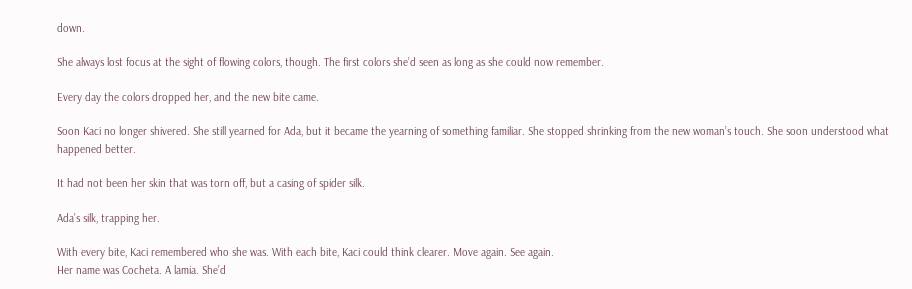down.

She always lost focus at the sight of flowing colors, though. The first colors she’d seen as long as she could now remember.

Every day the colors dropped her, and the new bite came.

Soon Kaci no longer shivered. She still yearned for Ada, but it became the yearning of something familiar. She stopped shrinking from the new woman’s touch. She soon understood what happened better.

It had not been her skin that was torn off, but a casing of spider silk.

Ada’s silk, trapping her.

With every bite, Kaci remembered who she was. With each bite, Kaci could think clearer. Move again. See again.
Her name was Cocheta. A lamia. She’d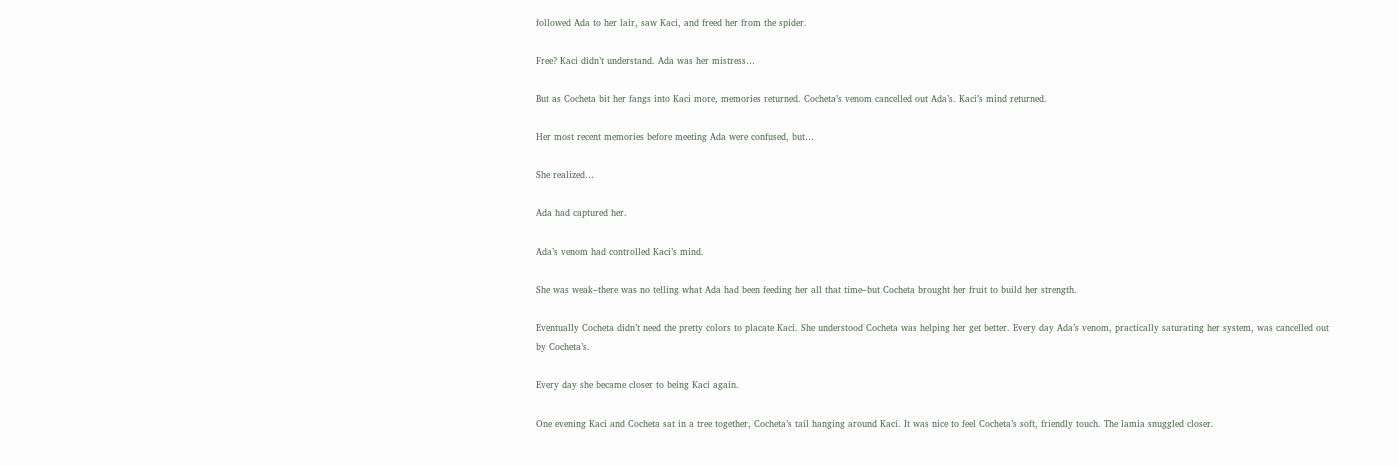followed Ada to her lair, saw Kaci, and freed her from the spider.

Free? Kaci didn’t understand. Ada was her mistress…

But as Cocheta bit her fangs into Kaci more, memories returned. Cocheta’s venom cancelled out Ada’s. Kaci’s mind returned.

Her most recent memories before meeting Ada were confused, but…

She realized…

Ada had captured her.

Ada’s venom had controlled Kaci’s mind.

She was weak–there was no telling what Ada had been feeding her all that time–but Cocheta brought her fruit to build her strength.

Eventually Cocheta didn’t need the pretty colors to placate Kaci. She understood Cocheta was helping her get better. Every day Ada’s venom, practically saturating her system, was cancelled out by Cocheta’s.

Every day she became closer to being Kaci again.

One evening Kaci and Cocheta sat in a tree together, Cocheta’s tail hanging around Kaci. It was nice to feel Cocheta’s soft, friendly touch. The lamia snuggled closer.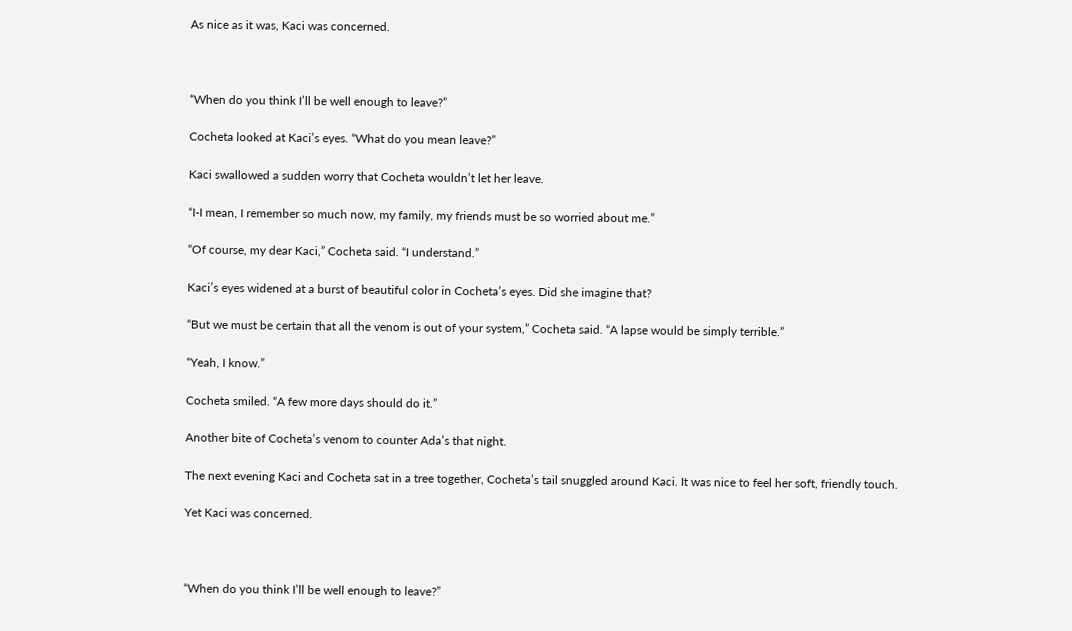As nice as it was, Kaci was concerned.



“When do you think I’ll be well enough to leave?”

Cocheta looked at Kaci’s eyes. “What do you mean leave?”

Kaci swallowed a sudden worry that Cocheta wouldn’t let her leave.

“I-I mean, I remember so much now, my family, my friends must be so worried about me.”

“Of course, my dear Kaci,” Cocheta said. “I understand.”

Kaci’s eyes widened at a burst of beautiful color in Cocheta’s eyes. Did she imagine that?

“But we must be certain that all the venom is out of your system,” Cocheta said. “A lapse would be simply terrible.”

“Yeah, I know.”

Cocheta smiled. “A few more days should do it.”

Another bite of Cocheta’s venom to counter Ada’s that night.

The next evening Kaci and Cocheta sat in a tree together, Cocheta’s tail snuggled around Kaci. It was nice to feel her soft, friendly touch.

Yet Kaci was concerned.



“When do you think I’ll be well enough to leave?”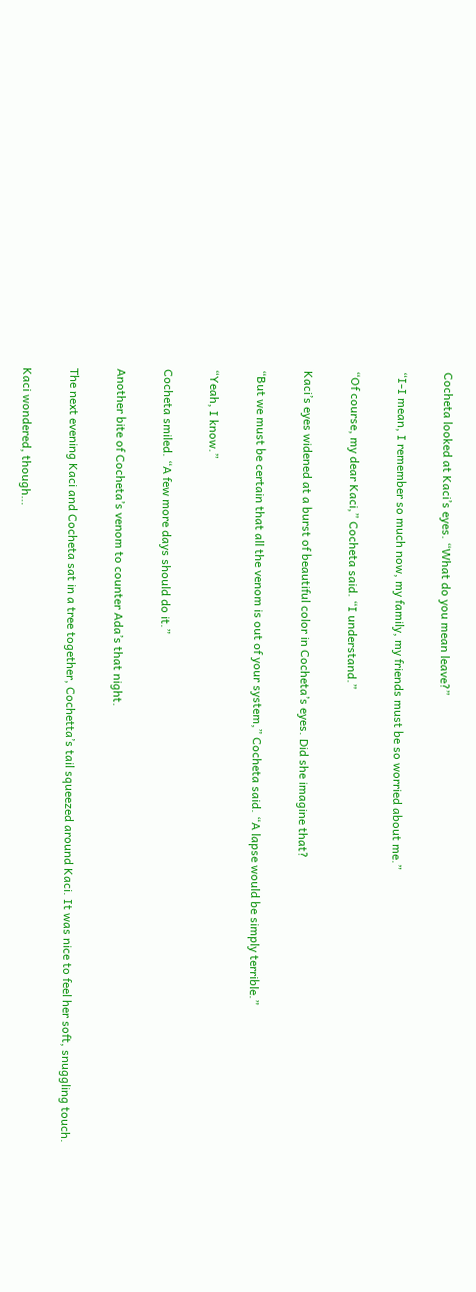Cocheta looked at Kaci’s eyes. “What do you mean leave?”

“I-I mean, I remember so much now, my family, my friends must be so worried about me.”

“Of course, my dear Kaci,” Cocheta said. “I understand.”

Kaci’s eyes widened at a burst of beautiful color in Cocheta’s eyes. Did she imagine that?

“But we must be certain that all the venom is out of your system,” Cocheta said. “A lapse would be simply terrible.”

“Yeah, I know.”

Cocheta smiled. “A few more days should do it.”

Another bite of Cocheta’s venom to counter Ada’s that night.

The next evening Kaci and Cocheta sat in a tree together, Cochetta’s tail squeezed around Kaci. It was nice to feel her soft, snuggling touch.

Kaci wondered, though…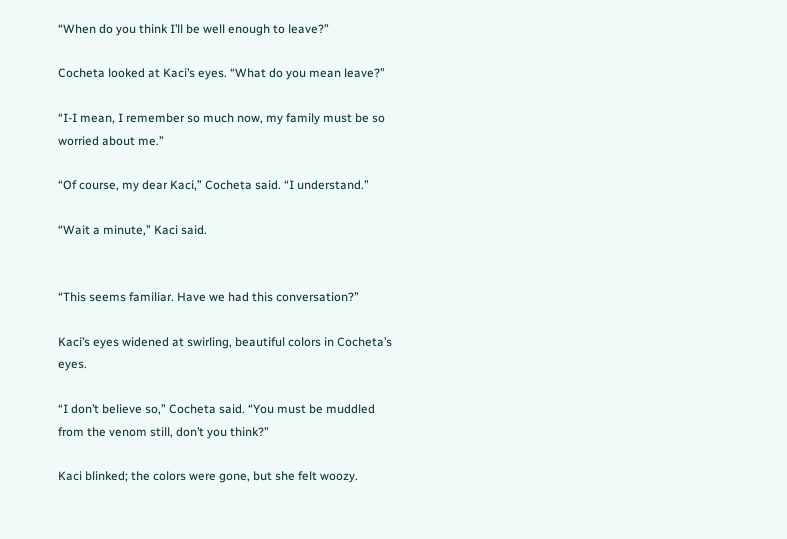“When do you think I’ll be well enough to leave?”

Cocheta looked at Kaci’s eyes. “What do you mean leave?”

“I-I mean, I remember so much now, my family must be so worried about me.”

“Of course, my dear Kaci,” Cocheta said. “I understand.”

“Wait a minute,” Kaci said.


“This seems familiar. Have we had this conversation?”

Kaci’s eyes widened at swirling, beautiful colors in Cocheta’s eyes.

“I don’t believe so,” Cocheta said. “You must be muddled from the venom still, don’t you think?”

Kaci blinked; the colors were gone, but she felt woozy.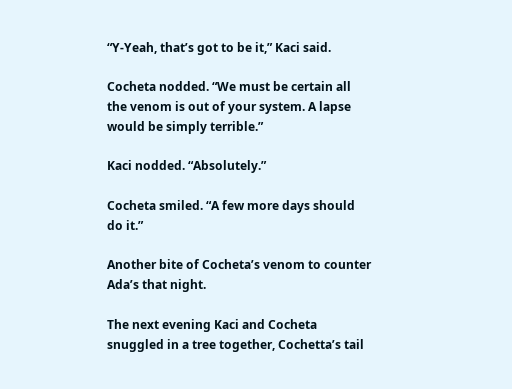“Y-Yeah, that’s got to be it,” Kaci said.

Cocheta nodded. “We must be certain all the venom is out of your system. A lapse would be simply terrible.”

Kaci nodded. “Absolutely.”

Cocheta smiled. “A few more days should do it.”

Another bite of Cocheta’s venom to counter Ada’s that night.

The next evening Kaci and Cocheta snuggled in a tree together, Cochetta’s tail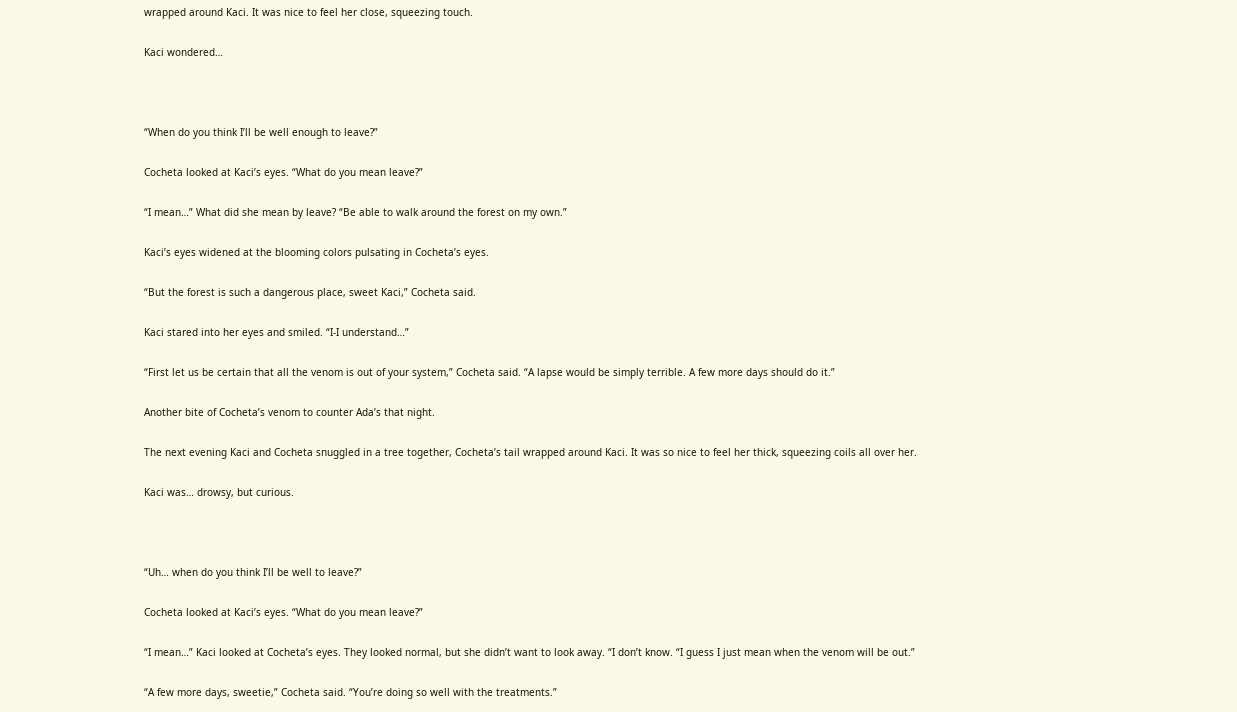wrapped around Kaci. It was nice to feel her close, squeezing touch.

Kaci wondered…



“When do you think I’ll be well enough to leave?”

Cocheta looked at Kaci’s eyes. “What do you mean leave?”

“I mean…” What did she mean by leave? “Be able to walk around the forest on my own.”

Kaci’s eyes widened at the blooming colors pulsating in Cocheta’s eyes.

“But the forest is such a dangerous place, sweet Kaci,” Cocheta said.

Kaci stared into her eyes and smiled. “I-I understand…”

“First let us be certain that all the venom is out of your system,” Cocheta said. “A lapse would be simply terrible. A few more days should do it.”

Another bite of Cocheta’s venom to counter Ada’s that night.

The next evening Kaci and Cocheta snuggled in a tree together, Cocheta’s tail wrapped around Kaci. It was so nice to feel her thick, squeezing coils all over her.

Kaci was… drowsy, but curious.



“Uh… when do you think I’ll be well to leave?”

Cocheta looked at Kaci’s eyes. “What do you mean leave?”

“I mean…” Kaci looked at Cocheta’s eyes. They looked normal, but she didn’t want to look away. “I don’t know. “I guess I just mean when the venom will be out.”

“A few more days, sweetie,” Cocheta said. “You’re doing so well with the treatments.”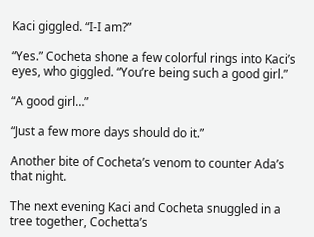Kaci giggled. “I-I am?”

“Yes.” Cocheta shone a few colorful rings into Kaci’s eyes, who giggled. “You’re being such a good girl.”

“A good girl…”

“Just a few more days should do it.”

Another bite of Cocheta’s venom to counter Ada’s that night.

The next evening Kaci and Cocheta snuggled in a tree together, Cochetta’s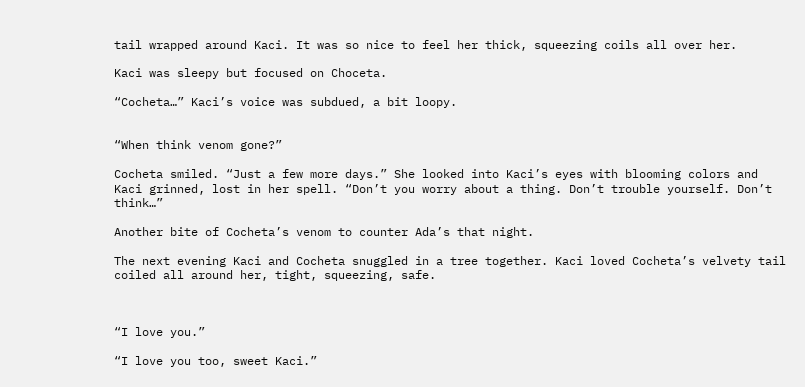tail wrapped around Kaci. It was so nice to feel her thick, squeezing coils all over her.

Kaci was sleepy but focused on Choceta.

“Cocheta…” Kaci’s voice was subdued, a bit loopy.


“When think venom gone?”

Cocheta smiled. “Just a few more days.” She looked into Kaci’s eyes with blooming colors and Kaci grinned, lost in her spell. “Don’t you worry about a thing. Don’t trouble yourself. Don’t think…”

Another bite of Cocheta’s venom to counter Ada’s that night.

The next evening Kaci and Cocheta snuggled in a tree together. Kaci loved Cocheta’s velvety tail coiled all around her, tight, squeezing, safe.



“I love you.”

“I love you too, sweet Kaci.”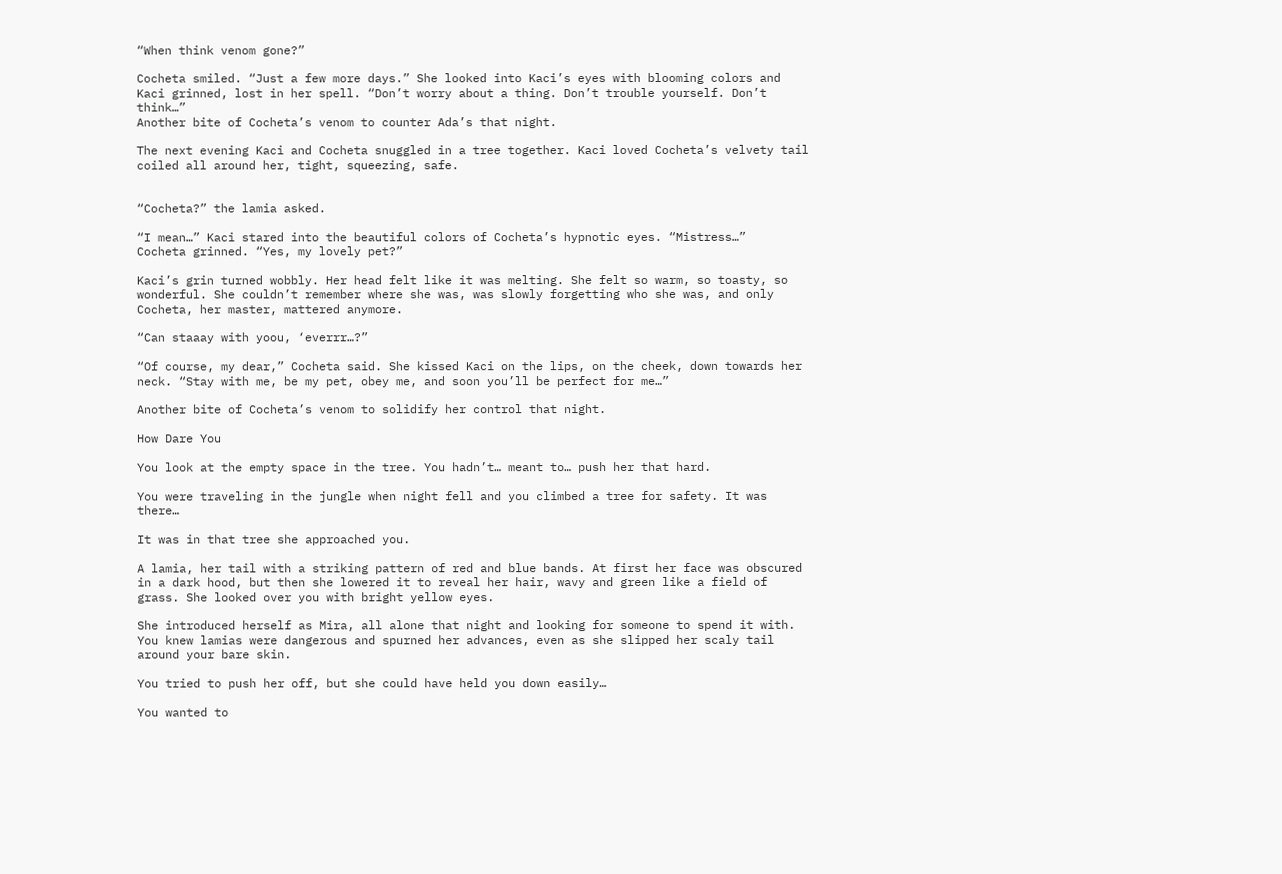“When think venom gone?”

Cocheta smiled. “Just a few more days.” She looked into Kaci’s eyes with blooming colors and Kaci grinned, lost in her spell. “Don’t worry about a thing. Don’t trouble yourself. Don’t think…”
Another bite of Cocheta’s venom to counter Ada’s that night.

The next evening Kaci and Cocheta snuggled in a tree together. Kaci loved Cocheta’s velvety tail coiled all around her, tight, squeezing, safe.


“Cocheta?” the lamia asked.

“I mean…” Kaci stared into the beautiful colors of Cocheta’s hypnotic eyes. “Mistress…”
Cocheta grinned. “Yes, my lovely pet?”

Kaci’s grin turned wobbly. Her head felt like it was melting. She felt so warm, so toasty, so wonderful. She couldn’t remember where she was, was slowly forgetting who she was, and only Cocheta, her master, mattered anymore.

“Can staaay with yoou, ‘everrr…?”

“Of course, my dear,” Cocheta said. She kissed Kaci on the lips, on the cheek, down towards her neck. “Stay with me, be my pet, obey me, and soon you’ll be perfect for me…”

Another bite of Cocheta’s venom to solidify her control that night.

How Dare You

You look at the empty space in the tree. You hadn’t… meant to… push her that hard.

You were traveling in the jungle when night fell and you climbed a tree for safety. It was there…

It was in that tree she approached you.

A lamia, her tail with a striking pattern of red and blue bands. At first her face was obscured in a dark hood, but then she lowered it to reveal her hair, wavy and green like a field of grass. She looked over you with bright yellow eyes.

She introduced herself as Mira, all alone that night and looking for someone to spend it with. You knew lamias were dangerous and spurned her advances, even as she slipped her scaly tail around your bare skin.

You tried to push her off, but she could have held you down easily…

You wanted to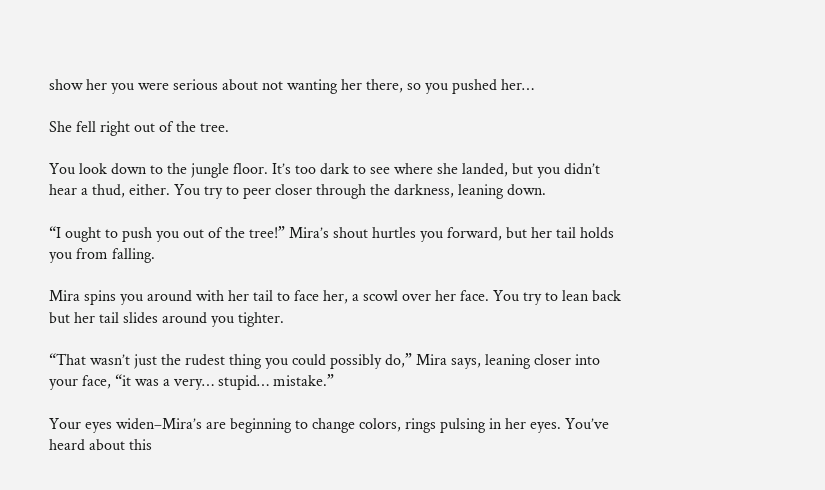show her you were serious about not wanting her there, so you pushed her…

She fell right out of the tree.

You look down to the jungle floor. It’s too dark to see where she landed, but you didn’t hear a thud, either. You try to peer closer through the darkness, leaning down.

“I ought to push you out of the tree!” Mira’s shout hurtles you forward, but her tail holds you from falling.

Mira spins you around with her tail to face her, a scowl over her face. You try to lean back but her tail slides around you tighter.

“That wasn’t just the rudest thing you could possibly do,” Mira says, leaning closer into your face, “it was a very… stupid… mistake.”

Your eyes widen–Mira’s are beginning to change colors, rings pulsing in her eyes. You’ve heard about this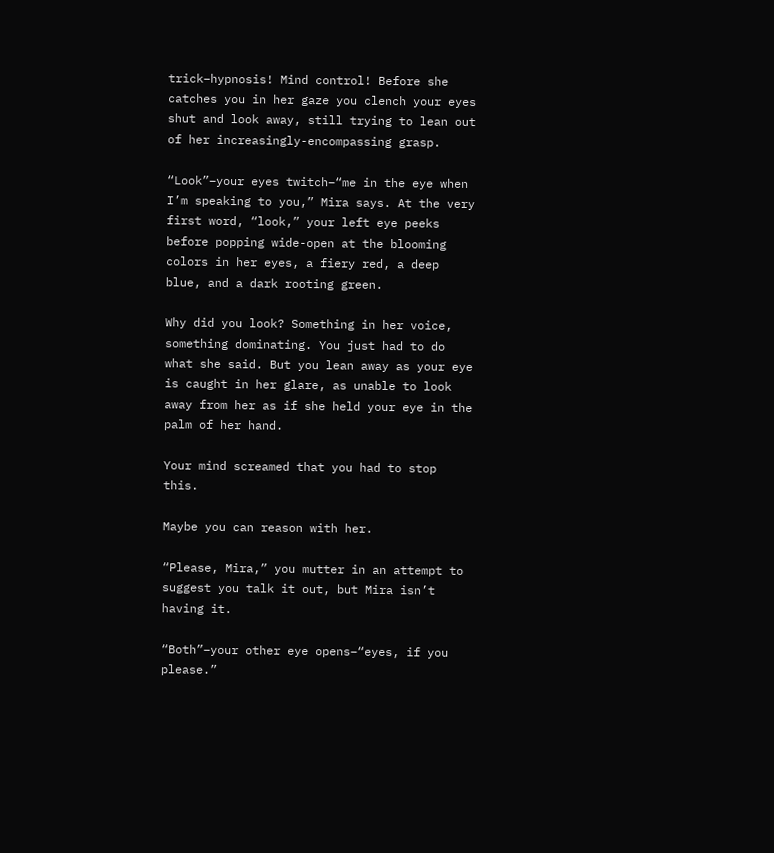trick–hypnosis! Mind control! Before she catches you in her gaze you clench your eyes shut and look away, still trying to lean out of her increasingly-encompassing grasp.

“Look”–your eyes twitch–“me in the eye when I’m speaking to you,” Mira says. At the very first word, “look,” your left eye peeks before popping wide-open at the blooming colors in her eyes, a fiery red, a deep blue, and a dark rooting green.

Why did you look? Something in her voice, something dominating. You just had to do what she said. But you lean away as your eye is caught in her glare, as unable to look away from her as if she held your eye in the palm of her hand.

Your mind screamed that you had to stop this.

Maybe you can reason with her.

“Please, Mira,” you mutter in an attempt to suggest you talk it out, but Mira isn’t having it.

“Both”–your other eye opens–“eyes, if you please.”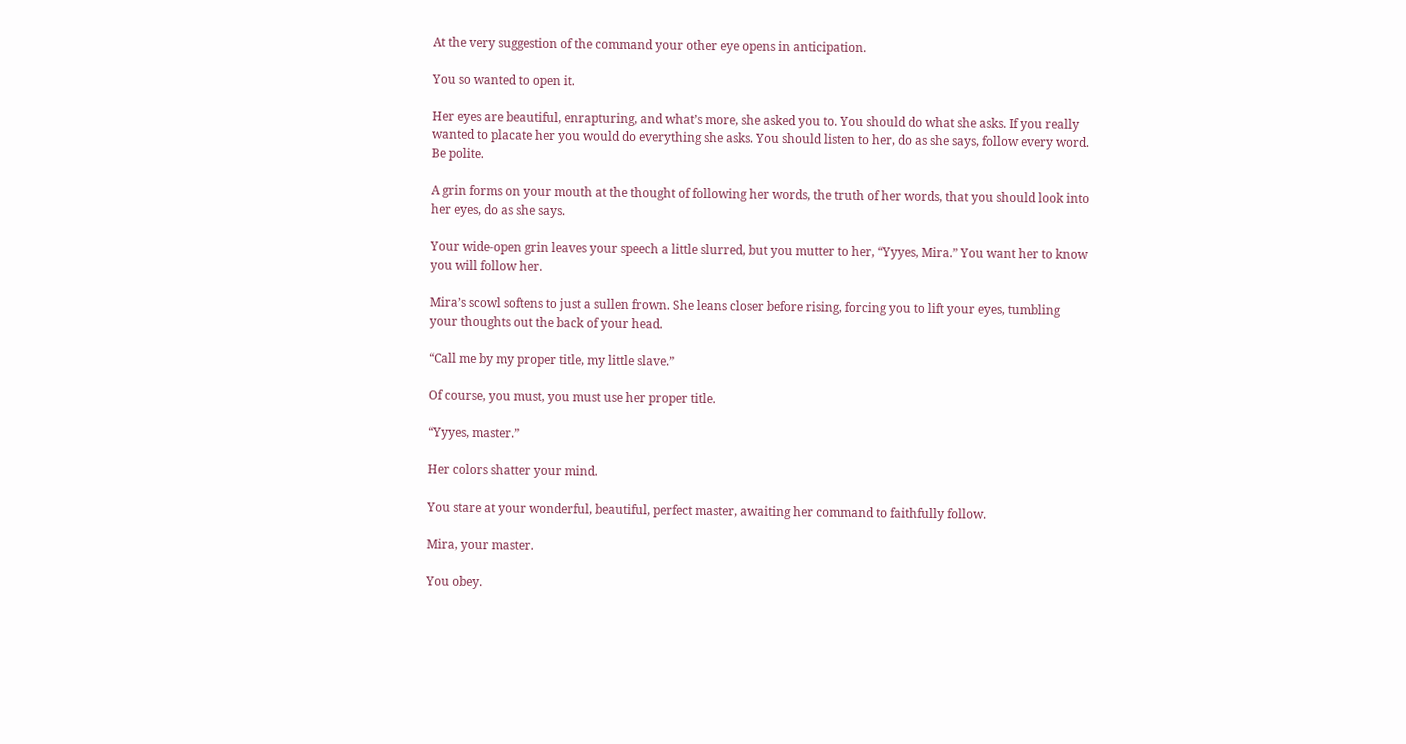At the very suggestion of the command your other eye opens in anticipation.

You so wanted to open it.

Her eyes are beautiful, enrapturing, and what’s more, she asked you to. You should do what she asks. If you really wanted to placate her you would do everything she asks. You should listen to her, do as she says, follow every word. Be polite.

A grin forms on your mouth at the thought of following her words, the truth of her words, that you should look into her eyes, do as she says.

Your wide-open grin leaves your speech a little slurred, but you mutter to her, “Yyyes, Mira.” You want her to know you will follow her.

Mira’s scowl softens to just a sullen frown. She leans closer before rising, forcing you to lift your eyes, tumbling your thoughts out the back of your head.

“Call me by my proper title, my little slave.”

Of course, you must, you must use her proper title.

“Yyyes, master.”

Her colors shatter your mind.

You stare at your wonderful, beautiful, perfect master, awaiting her command to faithfully follow.

Mira, your master.

You obey.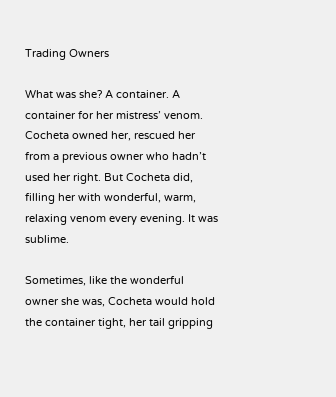Trading Owners

What was she? A container. A container for her mistress’ venom. Cocheta owned her, rescued her from a previous owner who hadn’t used her right. But Cocheta did, filling her with wonderful, warm, relaxing venom every evening. It was sublime.

Sometimes, like the wonderful owner she was, Cocheta would hold the container tight, her tail gripping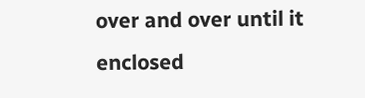over and over until it enclosed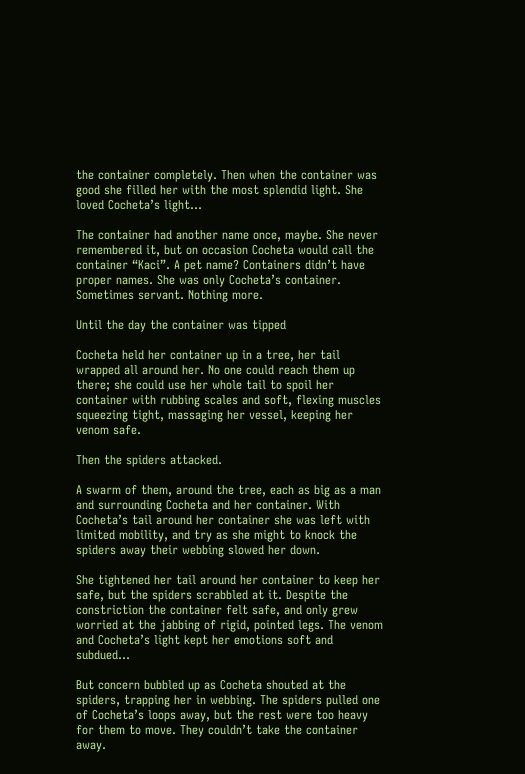the container completely. Then when the container was good she filled her with the most splendid light. She loved Cocheta’s light…

The container had another name once, maybe. She never remembered it, but on occasion Cocheta would call the container “Kaci”. A pet name? Containers didn’t have proper names. She was only Cocheta’s container. Sometimes servant. Nothing more.

Until the day the container was tipped

Cocheta held her container up in a tree, her tail wrapped all around her. No one could reach them up there; she could use her whole tail to spoil her container with rubbing scales and soft, flexing muscles squeezing tight, massaging her vessel, keeping her venom safe.

Then the spiders attacked.

A swarm of them, around the tree, each as big as a man and surrounding Cocheta and her container. With Cocheta’s tail around her container she was left with limited mobility, and try as she might to knock the spiders away their webbing slowed her down.

She tightened her tail around her container to keep her safe, but the spiders scrabbled at it. Despite the constriction the container felt safe, and only grew worried at the jabbing of rigid, pointed legs. The venom and Cocheta’s light kept her emotions soft and subdued…

But concern bubbled up as Cocheta shouted at the spiders, trapping her in webbing. The spiders pulled one of Cocheta’s loops away, but the rest were too heavy for them to move. They couldn’t take the container away.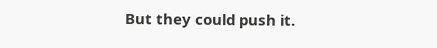But they could push it.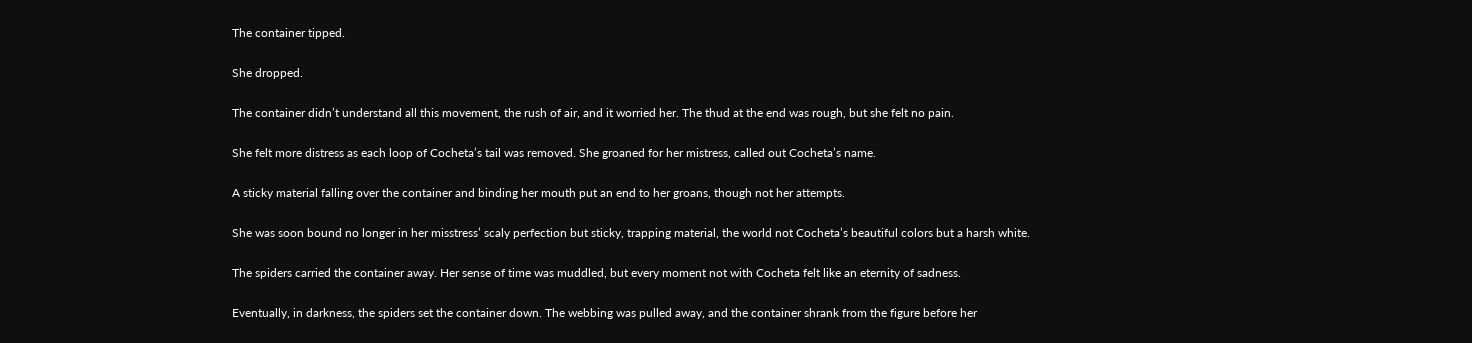The container tipped.

She dropped.

The container didn’t understand all this movement, the rush of air, and it worried her. The thud at the end was rough, but she felt no pain.

She felt more distress as each loop of Cocheta’s tail was removed. She groaned for her mistress, called out Cocheta’s name.

A sticky material falling over the container and binding her mouth put an end to her groans, though not her attempts.

She was soon bound no longer in her misstress’ scaly perfection but sticky, trapping material, the world not Cocheta’s beautiful colors but a harsh white.

The spiders carried the container away. Her sense of time was muddled, but every moment not with Cocheta felt like an eternity of sadness.

Eventually, in darkness, the spiders set the container down. The webbing was pulled away, and the container shrank from the figure before her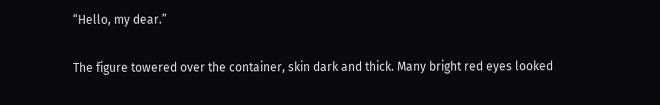“Hello, my dear.”

The figure towered over the container, skin dark and thick. Many bright red eyes looked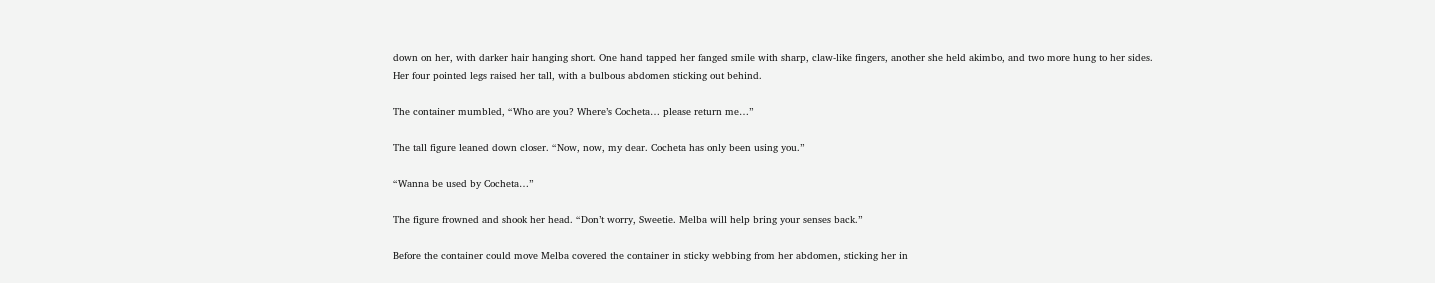down on her, with darker hair hanging short. One hand tapped her fanged smile with sharp, claw-like fingers, another she held akimbo, and two more hung to her sides.
Her four pointed legs raised her tall, with a bulbous abdomen sticking out behind.

The container mumbled, “Who are you? Where’s Cocheta… please return me…”

The tall figure leaned down closer. “Now, now, my dear. Cocheta has only been using you.”

“Wanna be used by Cocheta…”

The figure frowned and shook her head. “Don’t worry, Sweetie. Melba will help bring your senses back.”

Before the container could move Melba covered the container in sticky webbing from her abdomen, sticking her in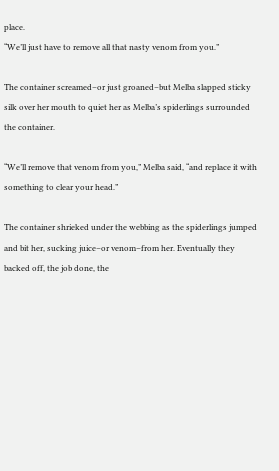place.
“We’ll just have to remove all that nasty venom from you.”

The container screamed–or just groaned–but Melba slapped sticky silk over her mouth to quiet her as Melba’s spiderlings surrounded the container.

“We’ll remove that venom from you,” Melba said, “and replace it with something to clear your head.”

The container shrieked under the webbing as the spiderlings jumped and bit her, sucking juice–or venom–from her. Eventually they backed off, the job done, the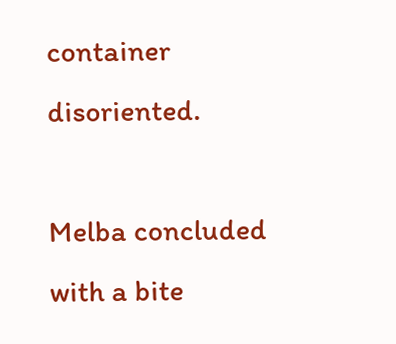container disoriented.

Melba concluded with a bite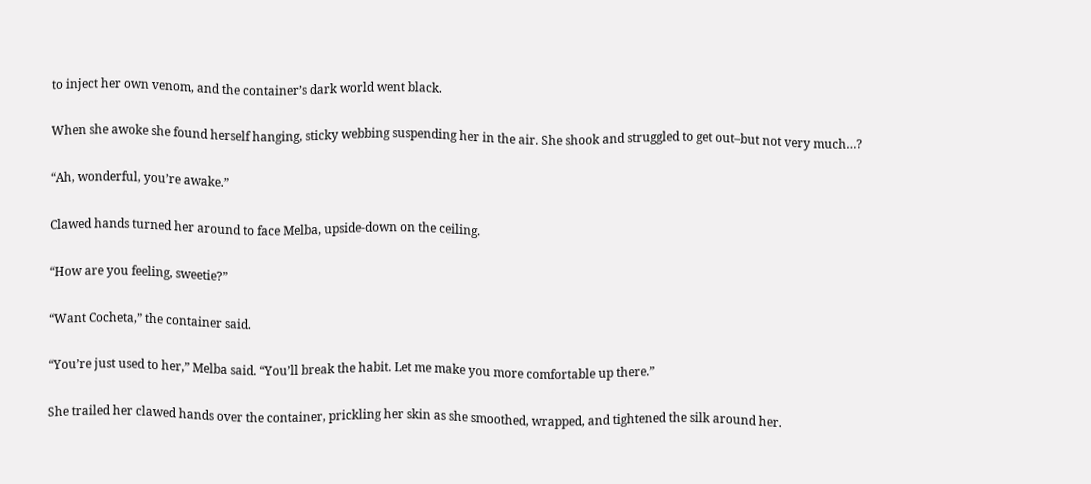to inject her own venom, and the container’s dark world went black.

When she awoke she found herself hanging, sticky webbing suspending her in the air. She shook and struggled to get out–but not very much…?

“Ah, wonderful, you’re awake.”

Clawed hands turned her around to face Melba, upside-down on the ceiling.

“How are you feeling, sweetie?”

“Want Cocheta,” the container said.

“You’re just used to her,” Melba said. “You’ll break the habit. Let me make you more comfortable up there.”

She trailed her clawed hands over the container, prickling her skin as she smoothed, wrapped, and tightened the silk around her.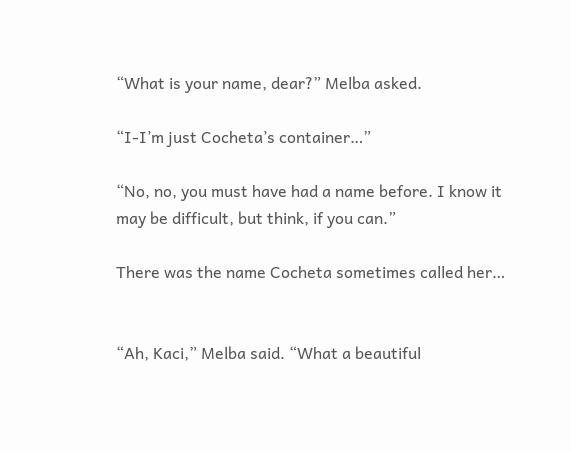“What is your name, dear?” Melba asked.

“I-I’m just Cocheta’s container…”

“No, no, you must have had a name before. I know it may be difficult, but think, if you can.”

There was the name Cocheta sometimes called her…


“Ah, Kaci,” Melba said. “What a beautiful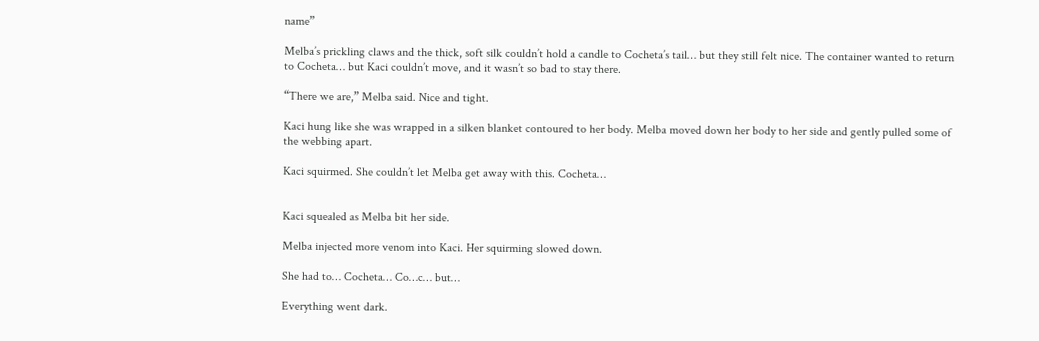name”

Melba’s prickling claws and the thick, soft silk couldn’t hold a candle to Cocheta’s tail… but they still felt nice. The container wanted to return to Cocheta… but Kaci couldn’t move, and it wasn’t so bad to stay there.

“There we are,” Melba said. Nice and tight.

Kaci hung like she was wrapped in a silken blanket contoured to her body. Melba moved down her body to her side and gently pulled some of the webbing apart.

Kaci squirmed. She couldn’t let Melba get away with this. Cocheta…


Kaci squealed as Melba bit her side.

Melba injected more venom into Kaci. Her squirming slowed down.

She had to… Cocheta… Co…c… but…

Everything went dark.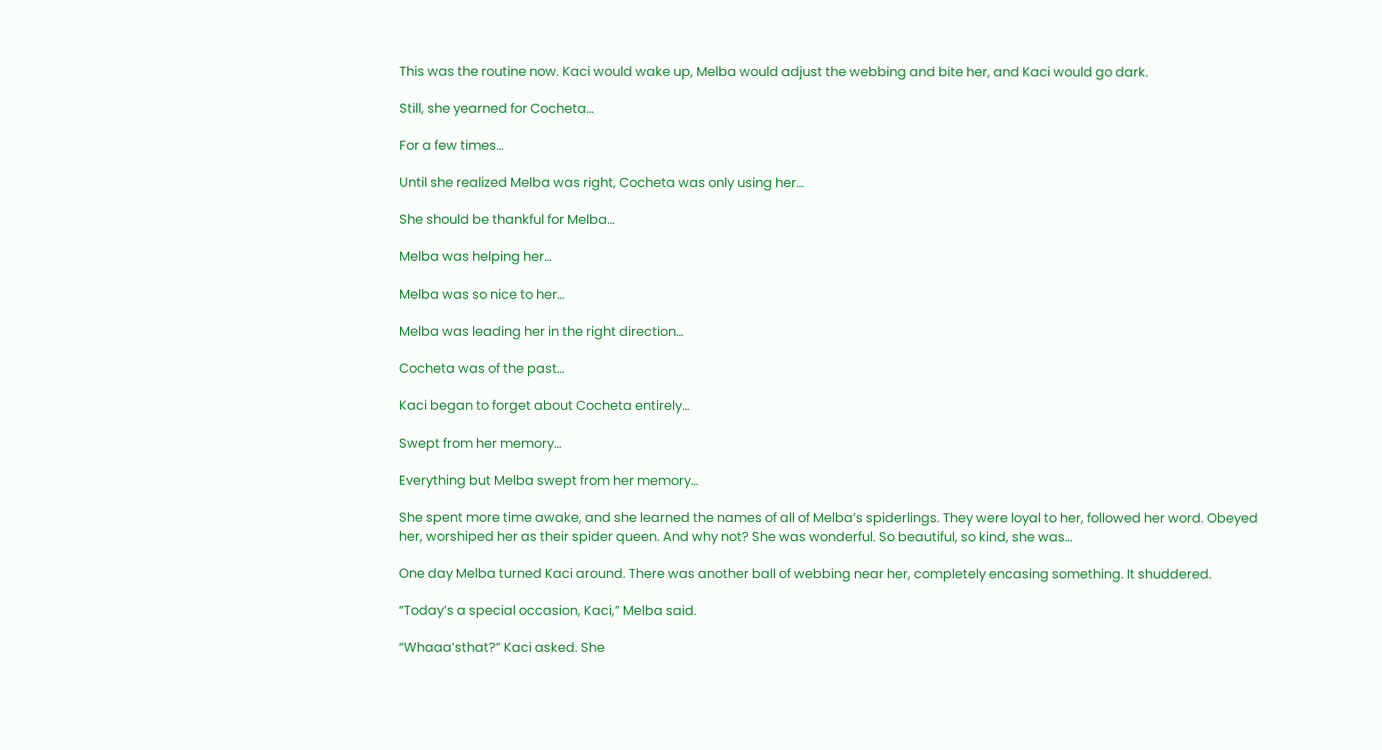This was the routine now. Kaci would wake up, Melba would adjust the webbing and bite her, and Kaci would go dark.

Still, she yearned for Cocheta…

For a few times…

Until she realized Melba was right, Cocheta was only using her…

She should be thankful for Melba…

Melba was helping her…

Melba was so nice to her…

Melba was leading her in the right direction…

Cocheta was of the past…

Kaci began to forget about Cocheta entirely…

Swept from her memory…

Everything but Melba swept from her memory…

She spent more time awake, and she learned the names of all of Melba’s spiderlings. They were loyal to her, followed her word. Obeyed her, worshiped her as their spider queen. And why not? She was wonderful. So beautiful, so kind, she was…

One day Melba turned Kaci around. There was another ball of webbing near her, completely encasing something. It shuddered.

“Today’s a special occasion, Kaci,” Melba said.

“Whaaa’sthat?” Kaci asked. She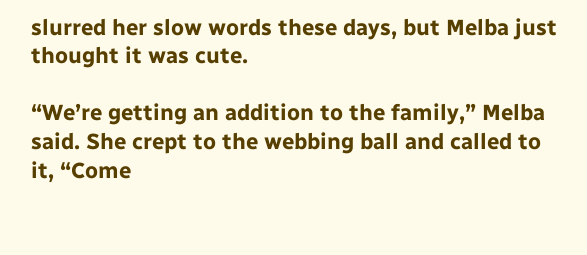slurred her slow words these days, but Melba just thought it was cute.

“We’re getting an addition to the family,” Melba said. She crept to the webbing ball and called to it, “Come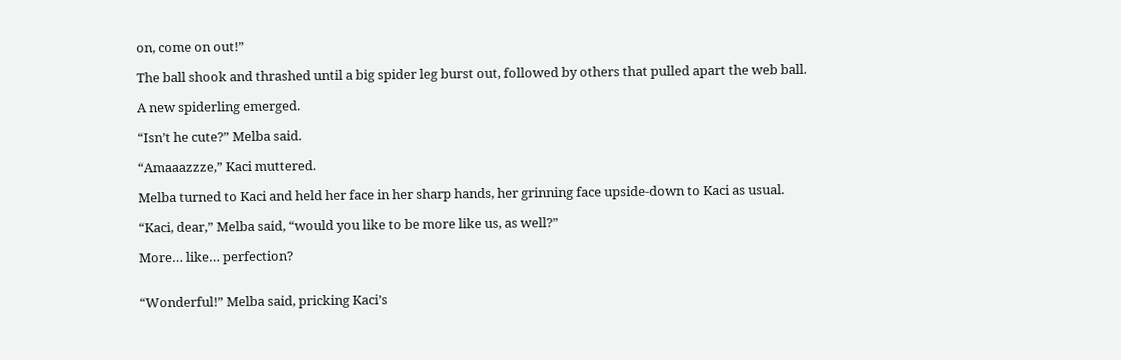on, come on out!”

The ball shook and thrashed until a big spider leg burst out, followed by others that pulled apart the web ball.

A new spiderling emerged.

“Isn’t he cute?” Melba said.

“Amaaazzze,” Kaci muttered.

Melba turned to Kaci and held her face in her sharp hands, her grinning face upside-down to Kaci as usual.

“Kaci, dear,” Melba said, “would you like to be more like us, as well?”

More… like… perfection?


“Wonderful!” Melba said, pricking Kaci’s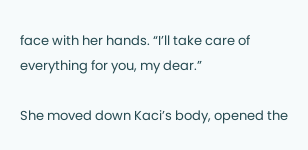face with her hands. “I’ll take care of everything for you, my dear.”

She moved down Kaci’s body, opened the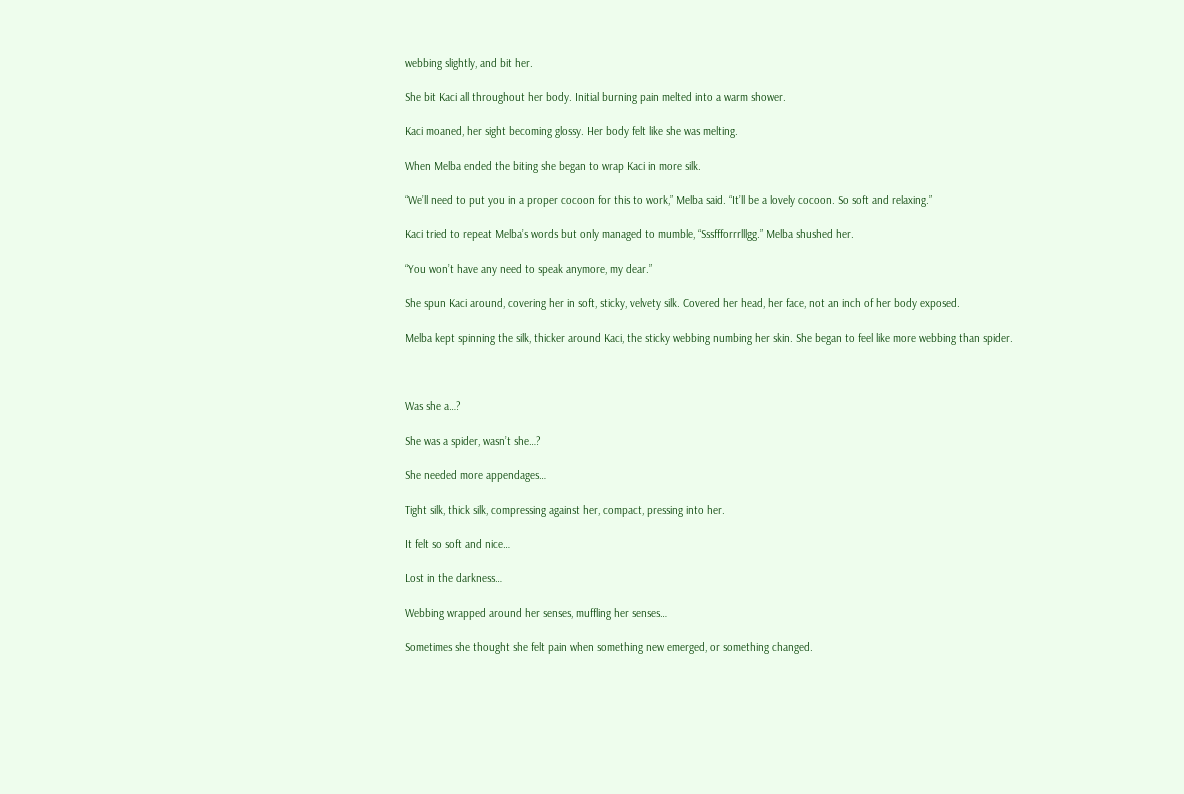webbing slightly, and bit her.

She bit Kaci all throughout her body. Initial burning pain melted into a warm shower.

Kaci moaned, her sight becoming glossy. Her body felt like she was melting.

When Melba ended the biting she began to wrap Kaci in more silk.

“We’ll need to put you in a proper cocoon for this to work,” Melba said. “It’ll be a lovely cocoon. So soft and relaxing.”

Kaci tried to repeat Melba’s words but only managed to mumble, “Sssffforrrlllgg.” Melba shushed her.

“You won’t have any need to speak anymore, my dear.”

She spun Kaci around, covering her in soft, sticky, velvety silk. Covered her head, her face, not an inch of her body exposed.

Melba kept spinning the silk, thicker around Kaci, the sticky webbing numbing her skin. She began to feel like more webbing than spider.



Was she a…?

She was a spider, wasn’t she…?

She needed more appendages…

Tight silk, thick silk, compressing against her, compact, pressing into her.

It felt so soft and nice…

Lost in the darkness…

Webbing wrapped around her senses, muffling her senses…

Sometimes she thought she felt pain when something new emerged, or something changed.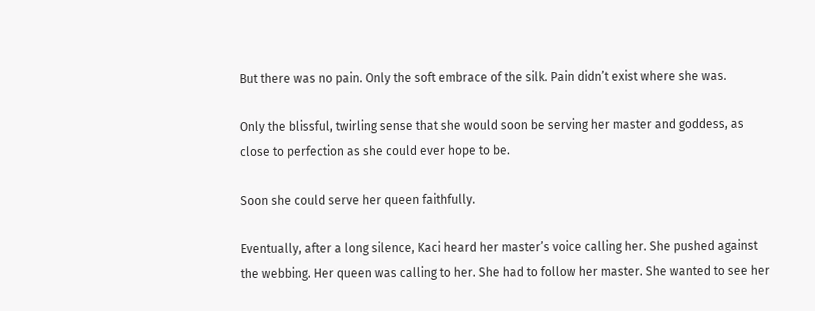But there was no pain. Only the soft embrace of the silk. Pain didn’t exist where she was.

Only the blissful, twirling sense that she would soon be serving her master and goddess, as close to perfection as she could ever hope to be.

Soon she could serve her queen faithfully.

Eventually, after a long silence, Kaci heard her master’s voice calling her. She pushed against the webbing. Her queen was calling to her. She had to follow her master. She wanted to see her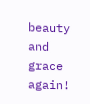beauty and grace again!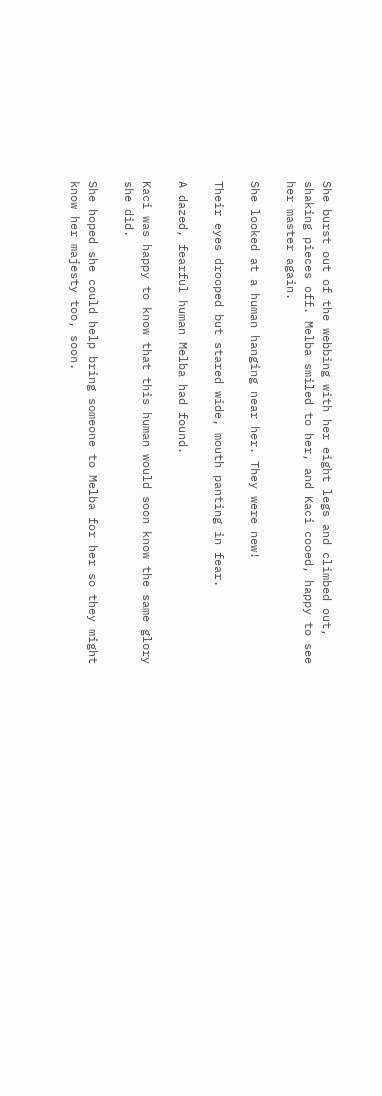She burst out of the webbing with her eight legs and climbed out, shaking pieces off. Melba smiled to her, and Kaci cooed, happy to see her master again.

She looked at a human hanging near her. They were new!

Their eyes drooped but stared wide, mouth panting in fear.

A dazed, fearful human Melba had found.

Kaci was happy to know that this human would soon know the same glory she did.

She hoped she could help bring someone to Melba for her so they might know her majesty too, soon.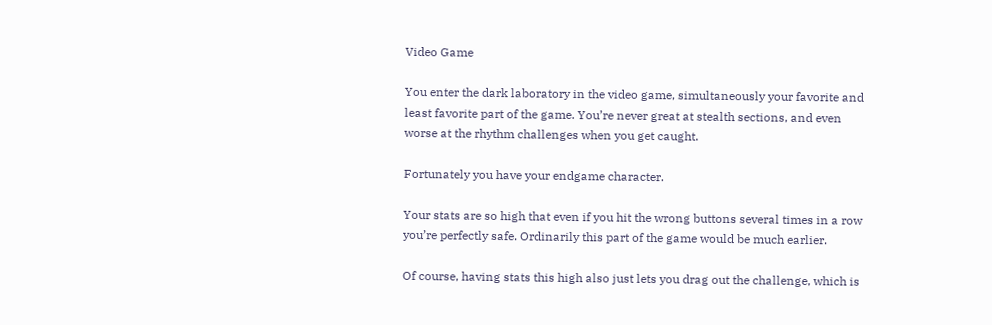Video Game

You enter the dark laboratory in the video game, simultaneously your favorite and least favorite part of the game. You’re never great at stealth sections, and even worse at the rhythm challenges when you get caught.

Fortunately you have your endgame character.

Your stats are so high that even if you hit the wrong buttons several times in a row you’re perfectly safe. Ordinarily this part of the game would be much earlier.

Of course, having stats this high also just lets you drag out the challenge, which is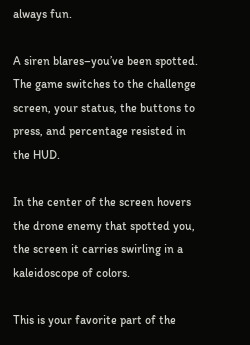always fun.

A siren blares–you’ve been spotted. The game switches to the challenge screen, your status, the buttons to press, and percentage resisted in the HUD.

In the center of the screen hovers the drone enemy that spotted you, the screen it carries swirling in a kaleidoscope of colors.

This is your favorite part of the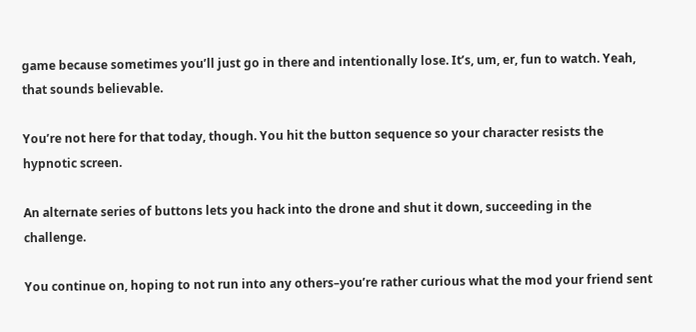game because sometimes you’ll just go in there and intentionally lose. It’s, um, er, fun to watch. Yeah, that sounds believable.

You’re not here for that today, though. You hit the button sequence so your character resists the hypnotic screen.

An alternate series of buttons lets you hack into the drone and shut it down, succeeding in the challenge.

You continue on, hoping to not run into any others–you’re rather curious what the mod your friend sent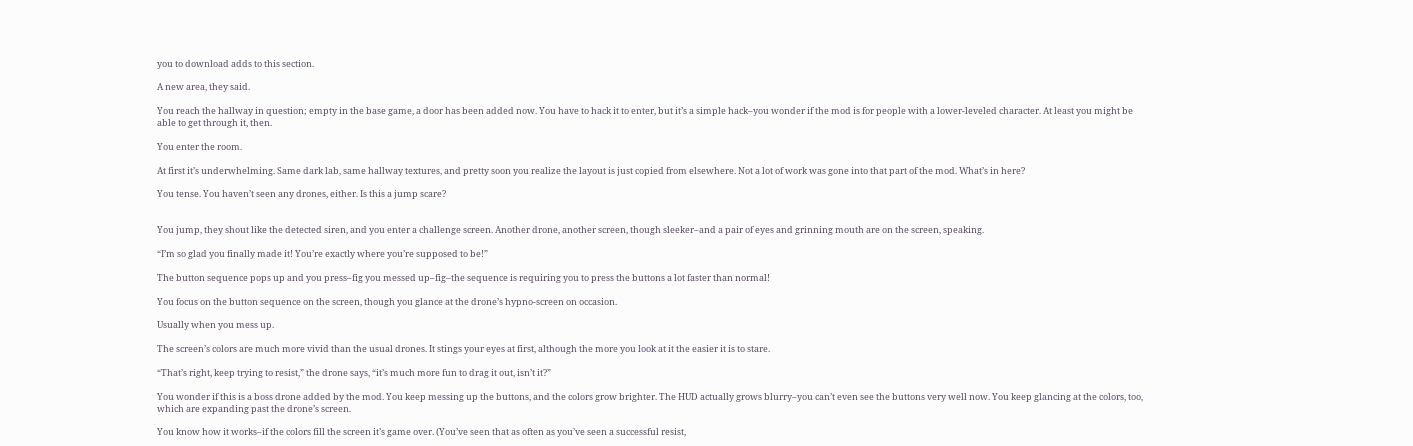you to download adds to this section.

A new area, they said.

You reach the hallway in question; empty in the base game, a door has been added now. You have to hack it to enter, but it’s a simple hack–you wonder if the mod is for people with a lower-leveled character. At least you might be able to get through it, then.

You enter the room.

At first it’s underwhelming. Same dark lab, same hallway textures, and pretty soon you realize the layout is just copied from elsewhere. Not a lot of work was gone into that part of the mod. What’s in here?

You tense. You haven’t seen any drones, either. Is this a jump scare?


You jump, they shout like the detected siren, and you enter a challenge screen. Another drone, another screen, though sleeker–and a pair of eyes and grinning mouth are on the screen, speaking.

“I’m so glad you finally made it! You’re exactly where you’re supposed to be!”

The button sequence pops up and you press–fig you messed up–fig–the sequence is requiring you to press the buttons a lot faster than normal!

You focus on the button sequence on the screen, though you glance at the drone’s hypno-screen on occasion.

Usually when you mess up.

The screen’s colors are much more vivid than the usual drones. It stings your eyes at first, although the more you look at it the easier it is to stare.

“That’s right, keep trying to resist,” the drone says, “it’s much more fun to drag it out, isn’t it?”

You wonder if this is a boss drone added by the mod. You keep messing up the buttons, and the colors grow brighter. The HUD actually grows blurry–you can’t even see the buttons very well now. You keep glancing at the colors, too, which are expanding past the drone’s screen.

You know how it works–if the colors fill the screen it’s game over. (You’ve seen that as often as you’ve seen a successful resist,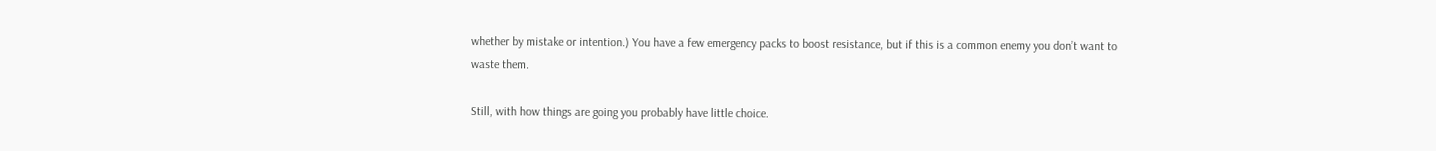whether by mistake or intention.) You have a few emergency packs to boost resistance, but if this is a common enemy you don’t want to waste them.

Still, with how things are going you probably have little choice.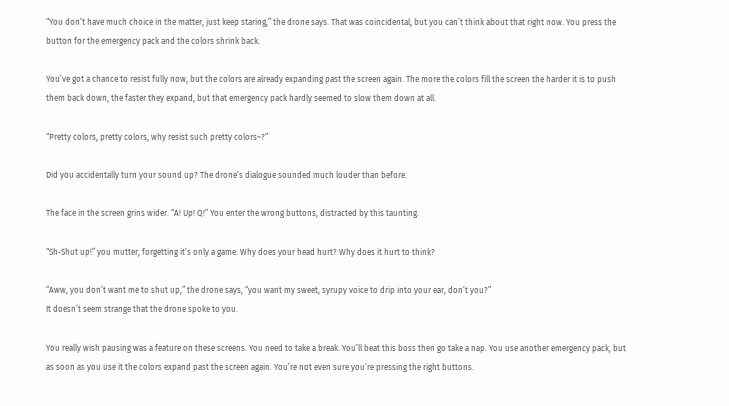“You don’t have much choice in the matter, just keep staring,” the drone says. That was coincidental, but you can’t think about that right now. You press the button for the emergency pack and the colors shrink back.

You’ve got a chance to resist fully now, but the colors are already expanding past the screen again. The more the colors fill the screen the harder it is to push them back down, the faster they expand, but that emergency pack hardly seemed to slow them down at all.

“Pretty colors, pretty colors, why resist such pretty colors~?”

Did you accidentally turn your sound up? The drone’s dialogue sounded much louder than before.

The face in the screen grins wider. “A! Up! Q!” You enter the wrong buttons, distracted by this taunting.

“Sh-Shut up!” you mutter, forgetting it’s only a game. Why does your head hurt? Why does it hurt to think?

“Aww, you don’t want me to shut up,” the drone says, “you want my sweet, syrupy voice to drip into your ear, don’t you?”
It doesn’t seem strange that the drone spoke to you.

You really wish pausing was a feature on these screens. You need to take a break. You’ll beat this boss then go take a nap. You use another emergency pack, but as soon as you use it the colors expand past the screen again. You’re not even sure you’re pressing the right buttons.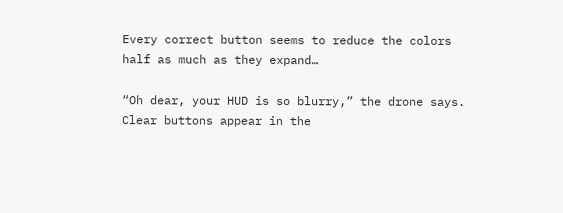Every correct button seems to reduce the colors half as much as they expand…

“Oh dear, your HUD is so blurry,” the drone says. Clear buttons appear in the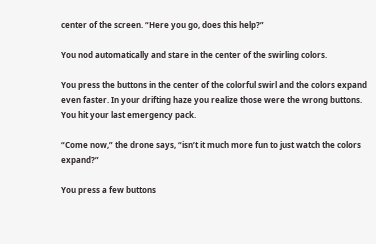center of the screen. “Here you go, does this help?”

You nod automatically and stare in the center of the swirling colors.

You press the buttons in the center of the colorful swirl and the colors expand even faster. In your drifting haze you realize those were the wrong buttons. You hit your last emergency pack.

“Come now,” the drone says, “isn’t it much more fun to just watch the colors expand?”

You press a few buttons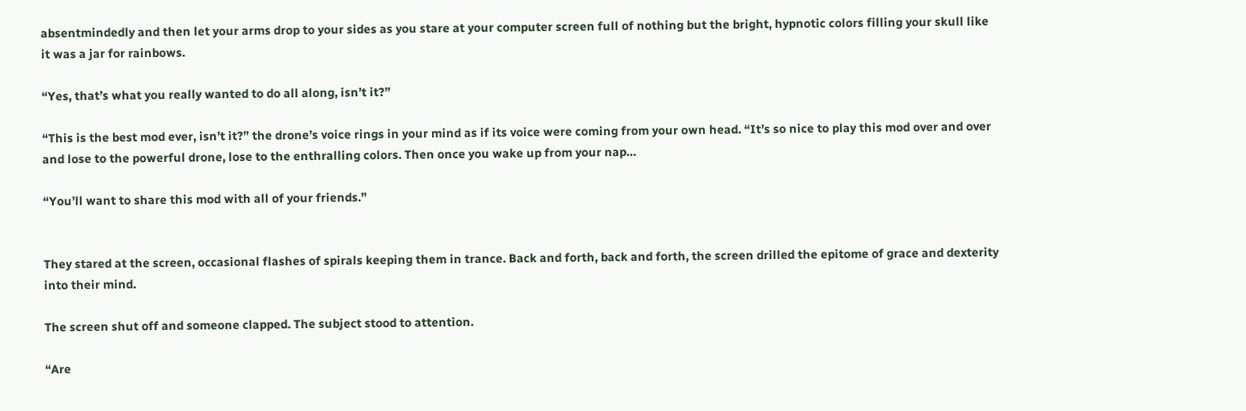absentmindedly and then let your arms drop to your sides as you stare at your computer screen full of nothing but the bright, hypnotic colors filling your skull like it was a jar for rainbows.

“Yes, that’s what you really wanted to do all along, isn’t it?”

“This is the best mod ever, isn’t it?” the drone’s voice rings in your mind as if its voice were coming from your own head. “It’s so nice to play this mod over and over and lose to the powerful drone, lose to the enthralling colors. Then once you wake up from your nap…

“You’ll want to share this mod with all of your friends.”


They stared at the screen, occasional flashes of spirals keeping them in trance. Back and forth, back and forth, the screen drilled the epitome of grace and dexterity into their mind.

The screen shut off and someone clapped. The subject stood to attention.

“Are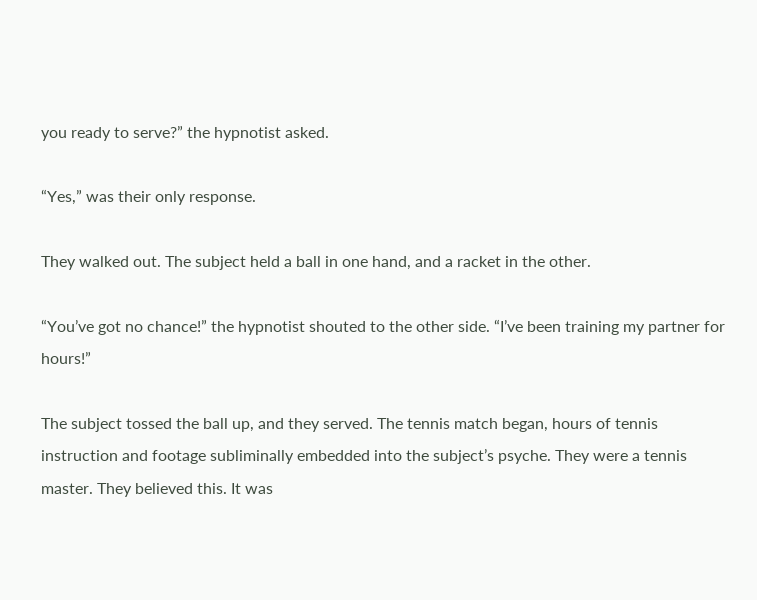you ready to serve?” the hypnotist asked.

“Yes,” was their only response.

They walked out. The subject held a ball in one hand, and a racket in the other.

“You’ve got no chance!” the hypnotist shouted to the other side. “I’ve been training my partner for hours!”

The subject tossed the ball up, and they served. The tennis match began, hours of tennis instruction and footage subliminally embedded into the subject’s psyche. They were a tennis master. They believed this. It was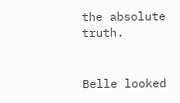the absolute truth.


Belle looked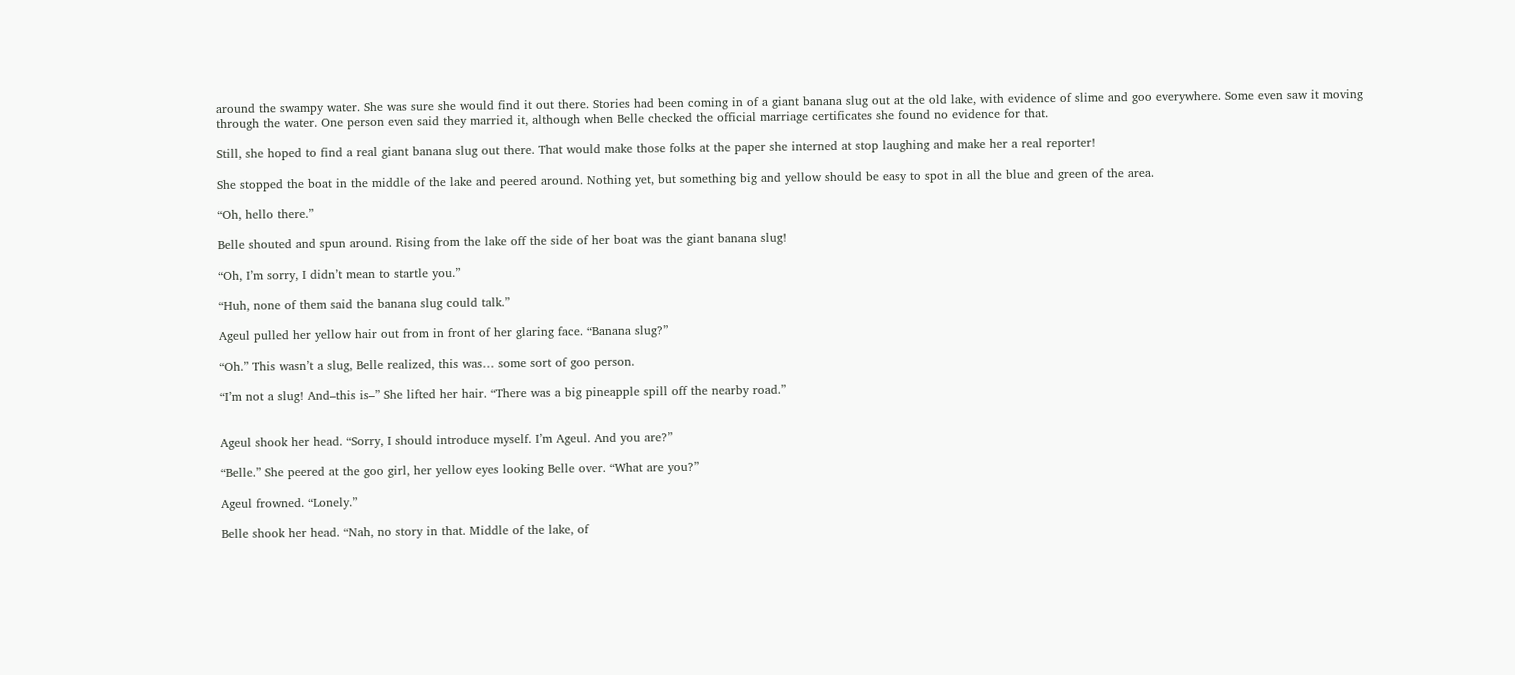around the swampy water. She was sure she would find it out there. Stories had been coming in of a giant banana slug out at the old lake, with evidence of slime and goo everywhere. Some even saw it moving through the water. One person even said they married it, although when Belle checked the official marriage certificates she found no evidence for that.

Still, she hoped to find a real giant banana slug out there. That would make those folks at the paper she interned at stop laughing and make her a real reporter!

She stopped the boat in the middle of the lake and peered around. Nothing yet, but something big and yellow should be easy to spot in all the blue and green of the area.

“Oh, hello there.”

Belle shouted and spun around. Rising from the lake off the side of her boat was the giant banana slug!

“Oh, I’m sorry, I didn’t mean to startle you.”

“Huh, none of them said the banana slug could talk.”

Ageul pulled her yellow hair out from in front of her glaring face. “Banana slug?”

“Oh.” This wasn’t a slug, Belle realized, this was… some sort of goo person.

“I’m not a slug! And–this is–” She lifted her hair. “There was a big pineapple spill off the nearby road.”


Ageul shook her head. “Sorry, I should introduce myself. I’m Ageul. And you are?”

“Belle.” She peered at the goo girl, her yellow eyes looking Belle over. “What are you?”

Ageul frowned. “Lonely.”

Belle shook her head. “Nah, no story in that. Middle of the lake, of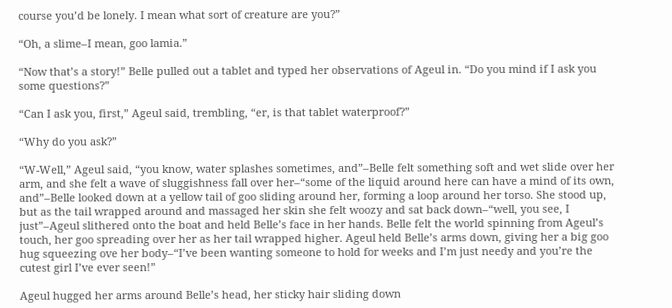course you’d be lonely. I mean what sort of creature are you?”

“Oh, a slime–I mean, goo lamia.”

“Now that’s a story!” Belle pulled out a tablet and typed her observations of Ageul in. “Do you mind if I ask you some questions?”

“Can I ask you, first,” Ageul said, trembling, “er, is that tablet waterproof?”

“Why do you ask?”

“W-Well,” Ageul said, “you know, water splashes sometimes, and”–Belle felt something soft and wet slide over her arm, and she felt a wave of sluggishness fall over her–“some of the liquid around here can have a mind of its own, and”–Belle looked down at a yellow tail of goo sliding around her, forming a loop around her torso. She stood up, but as the tail wrapped around and massaged her skin she felt woozy and sat back down–“well, you see, I just”–Ageul slithered onto the boat and held Belle’s face in her hands. Belle felt the world spinning from Ageul’s touch, her goo spreading over her as her tail wrapped higher. Ageul held Belle’s arms down, giving her a big goo hug squeezing ove her body–“I’ve been wanting someone to hold for weeks and I’m just needy and you’re the cutest girl I’ve ever seen!”

Ageul hugged her arms around Belle’s head, her sticky hair sliding down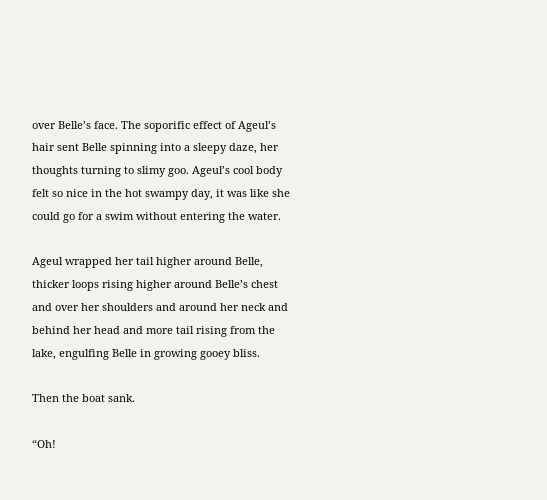over Belle’s face. The soporific effect of Ageul’s hair sent Belle spinning into a sleepy daze, her thoughts turning to slimy goo. Ageul’s cool body felt so nice in the hot swampy day, it was like she could go for a swim without entering the water.

Ageul wrapped her tail higher around Belle, thicker loops rising higher around Belle’s chest and over her shoulders and around her neck and behind her head and more tail rising from the lake, engulfing Belle in growing gooey bliss.

Then the boat sank.

“Oh!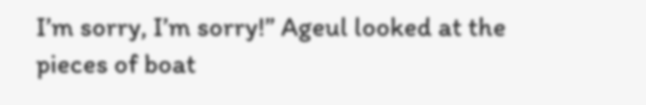I’m sorry, I’m sorry!” Ageul looked at the pieces of boat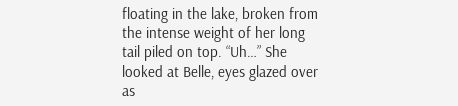floating in the lake, broken from the intense weight of her long tail piled on top. “Uh…” She looked at Belle, eyes glazed over as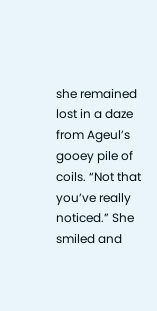she remained lost in a daze from Ageul’s gooey pile of coils. “Not that you’ve really noticed.” She smiled and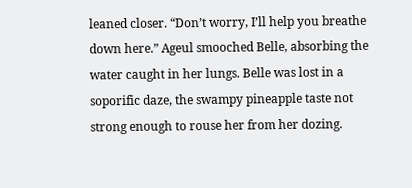leaned closer. “Don’t worry, I’ll help you breathe down here.” Ageul smooched Belle, absorbing the water caught in her lungs. Belle was lost in a soporific daze, the swampy pineapple taste not strong enough to rouse her from her dozing.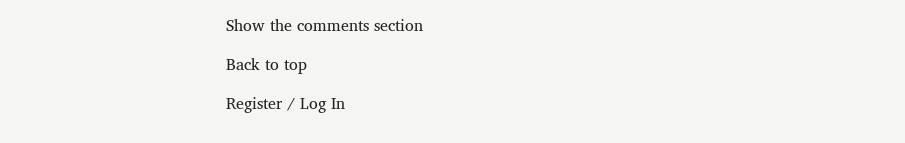Show the comments section

Back to top

Register / Log In